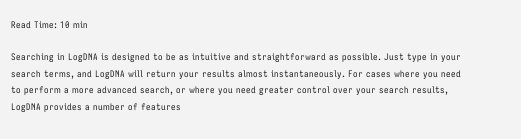Read Time: 10 min

Searching in LogDNA is designed to be as intuitive and straightforward as possible. Just type in your search terms, and LogDNA will return your results almost instantaneously. For cases where you need to perform a more advanced search, or where you need greater control over your search results, LogDNA provides a number of features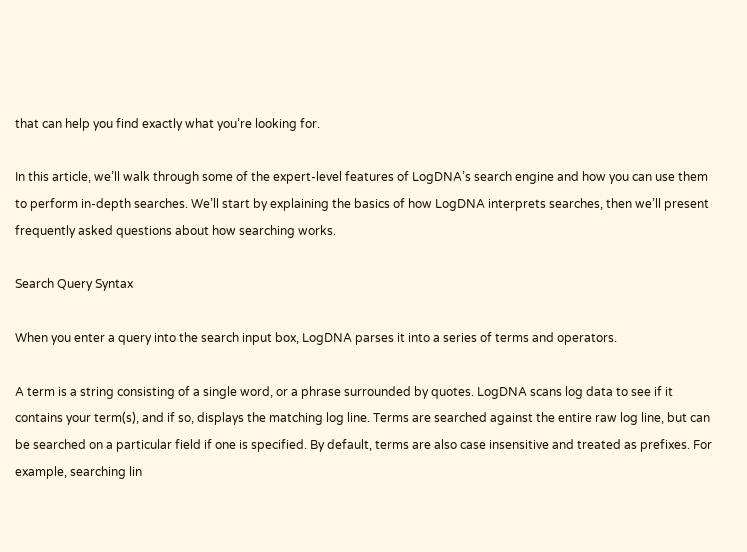that can help you find exactly what you’re looking for.

In this article, we’ll walk through some of the expert-level features of LogDNA’s search engine and how you can use them to perform in-depth searches. We’ll start by explaining the basics of how LogDNA interprets searches, then we’ll present frequently asked questions about how searching works.

Search Query Syntax

When you enter a query into the search input box, LogDNA parses it into a series of terms and operators.

A term is a string consisting of a single word, or a phrase surrounded by quotes. LogDNA scans log data to see if it contains your term(s), and if so, displays the matching log line. Terms are searched against the entire raw log line, but can be searched on a particular field if one is specified. By default, terms are also case insensitive and treated as prefixes. For example, searching lin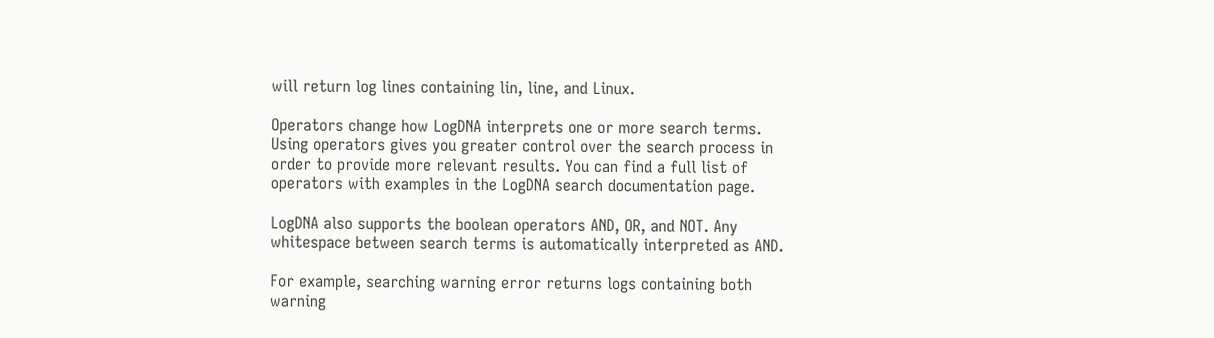will return log lines containing lin, line, and Linux.

Operators change how LogDNA interprets one or more search terms. Using operators gives you greater control over the search process in order to provide more relevant results. You can find a full list of operators with examples in the LogDNA search documentation page.

LogDNA also supports the boolean operators AND, OR, and NOT. Any whitespace between search terms is automatically interpreted as AND.

For example, searching warning error returns logs containing both warning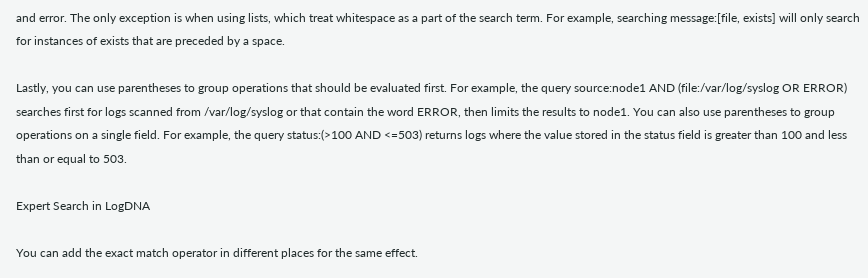and error. The only exception is when using lists, which treat whitespace as a part of the search term. For example, searching message:[file, exists] will only search for instances of exists that are preceded by a space.

Lastly, you can use parentheses to group operations that should be evaluated first. For example, the query source:node1 AND (file:/var/log/syslog OR ERROR) searches first for logs scanned from /var/log/syslog or that contain the word ERROR, then limits the results to node1. You can also use parentheses to group operations on a single field. For example, the query status:(>100 AND <=503) returns logs where the value stored in the status field is greater than 100 and less than or equal to 503.

Expert Search in LogDNA

You can add the exact match operator in different places for the same effect.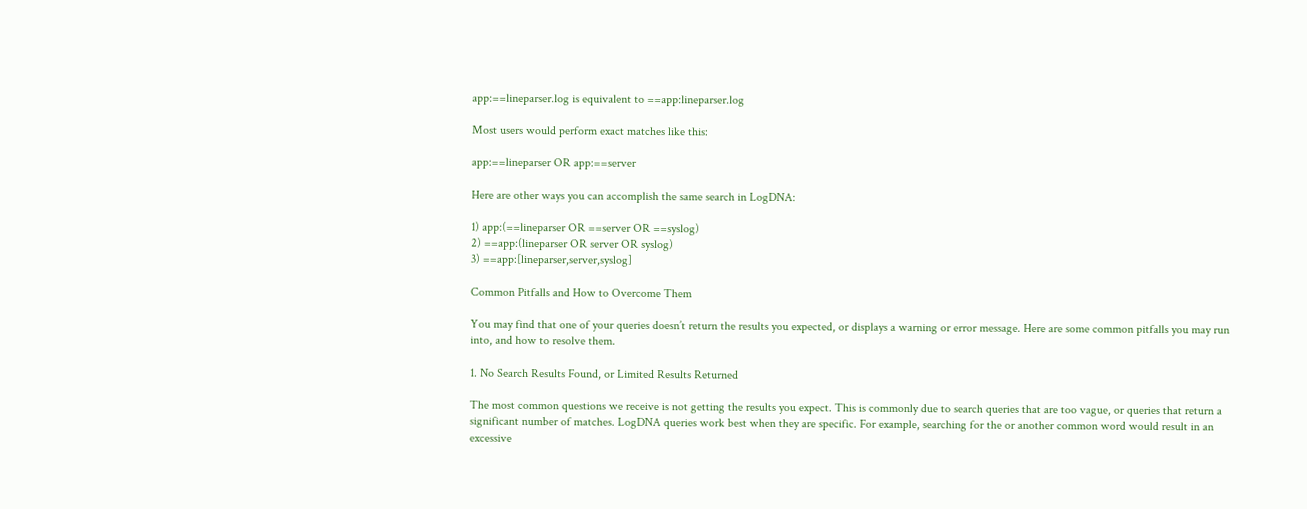app:==lineparser.log is equivalent to ==app:lineparser.log

Most users would perform exact matches like this:

app:==lineparser OR app:==server

Here are other ways you can accomplish the same search in LogDNA:

1) app:(==lineparser OR ==server OR ==syslog)
2) ==app:(lineparser OR server OR syslog)
3) ==app:[lineparser,server,syslog]

Common Pitfalls and How to Overcome Them

You may find that one of your queries doesn’t return the results you expected, or displays a warning or error message. Here are some common pitfalls you may run into, and how to resolve them.

1. No Search Results Found, or Limited Results Returned

The most common questions we receive is not getting the results you expect. This is commonly due to search queries that are too vague, or queries that return a significant number of matches. LogDNA queries work best when they are specific. For example, searching for the or another common word would result in an excessive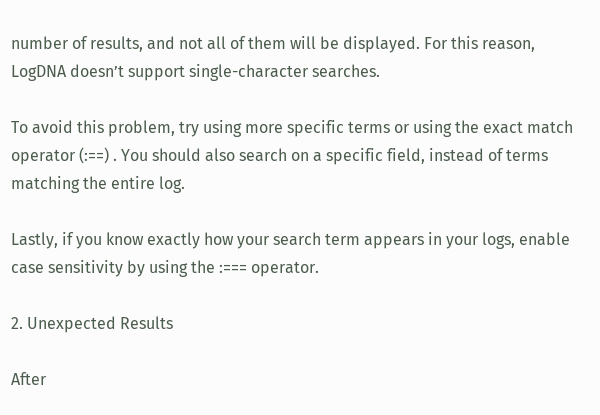number of results, and not all of them will be displayed. For this reason, LogDNA doesn’t support single-character searches.

To avoid this problem, try using more specific terms or using the exact match operator (:==) . You should also search on a specific field, instead of terms matching the entire log.

Lastly, if you know exactly how your search term appears in your logs, enable case sensitivity by using the :=== operator.

2. Unexpected Results

After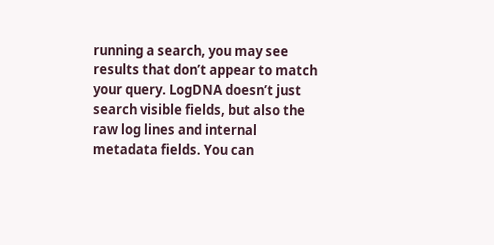running a search, you may see results that don’t appear to match your query. LogDNA doesn’t just search visible fields, but also the raw log lines and internal metadata fields. You can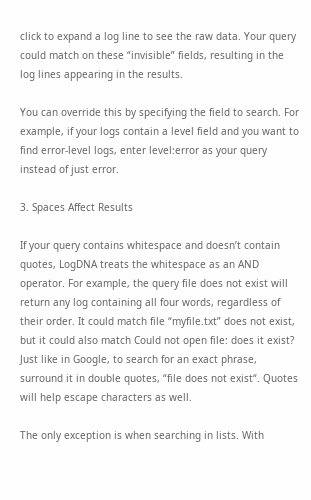click to expand a log line to see the raw data. Your query could match on these “invisible” fields, resulting in the log lines appearing in the results.

You can override this by specifying the field to search. For example, if your logs contain a level field and you want to find error-level logs, enter level:error as your query instead of just error.

3. Spaces Affect Results

If your query contains whitespace and doesn’t contain quotes, LogDNA treats the whitespace as an AND operator. For example, the query file does not exist will return any log containing all four words, regardless of their order. It could match file “myfile.txt” does not exist, but it could also match Could not open file: does it exist? Just like in Google, to search for an exact phrase, surround it in double quotes, “file does not exist“. Quotes will help escape characters as well.

The only exception is when searching in lists. With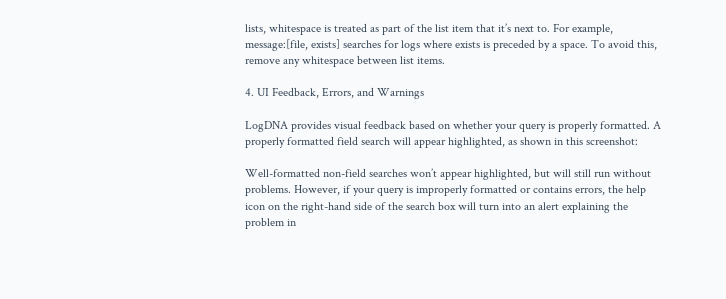lists, whitespace is treated as part of the list item that it’s next to. For example, message:[file, exists] searches for logs where exists is preceded by a space. To avoid this, remove any whitespace between list items.

4. UI Feedback, Errors, and Warnings

LogDNA provides visual feedback based on whether your query is properly formatted. A properly formatted field search will appear highlighted, as shown in this screenshot:

Well-formatted non-field searches won’t appear highlighted, but will still run without problems. However, if your query is improperly formatted or contains errors, the help icon on the right-hand side of the search box will turn into an alert explaining the problem in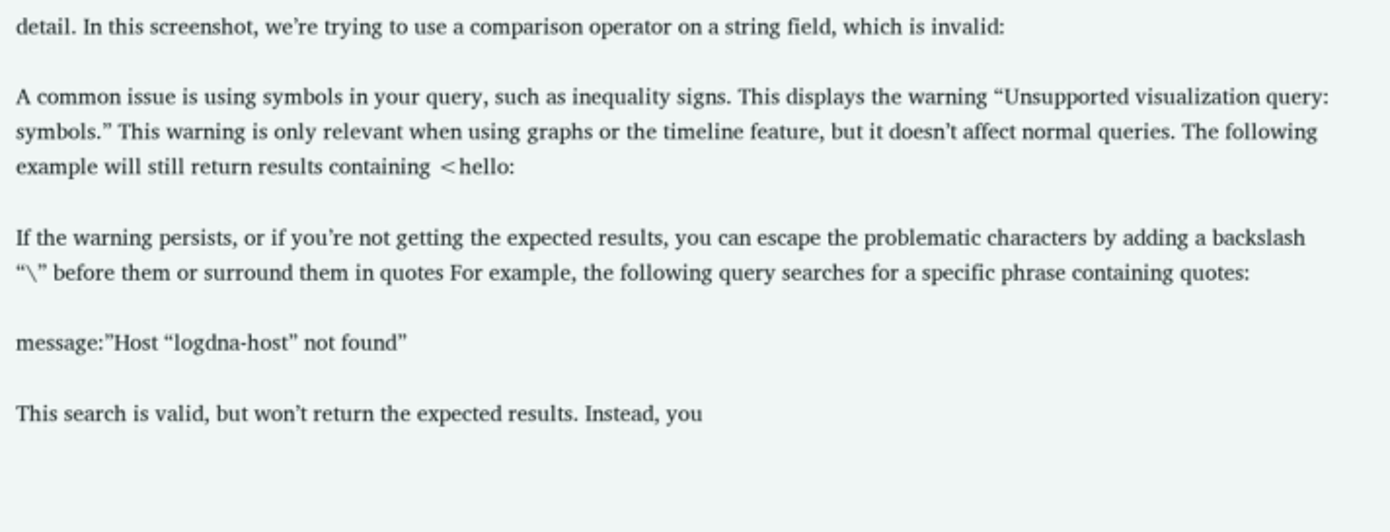detail. In this screenshot, we’re trying to use a comparison operator on a string field, which is invalid:

A common issue is using symbols in your query, such as inequality signs. This displays the warning “Unsupported visualization query: symbols.” This warning is only relevant when using graphs or the timeline feature, but it doesn’t affect normal queries. The following example will still return results containing <hello:

If the warning persists, or if you’re not getting the expected results, you can escape the problematic characters by adding a backslash “\” before them or surround them in quotes For example, the following query searches for a specific phrase containing quotes:

message:”Host “logdna-host” not found”

This search is valid, but won’t return the expected results. Instead, you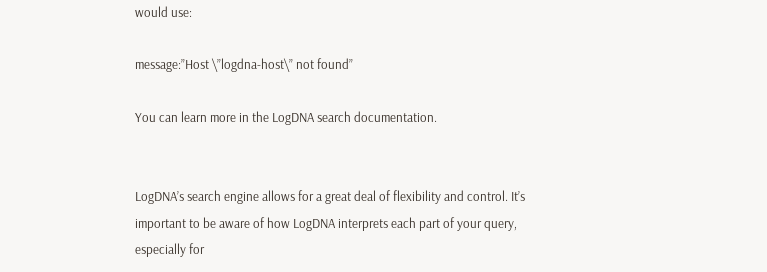would use:

message:”Host \”logdna-host\” not found”

You can learn more in the LogDNA search documentation.


LogDNA’s search engine allows for a great deal of flexibility and control. It’s important to be aware of how LogDNA interprets each part of your query, especially for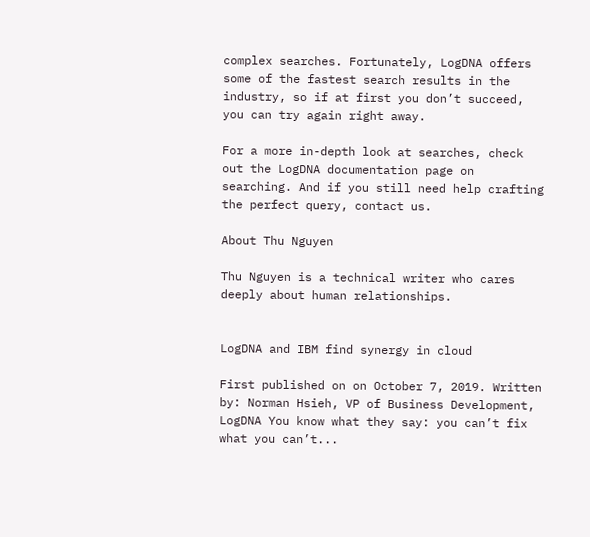complex searches. Fortunately, LogDNA offers some of the fastest search results in the industry, so if at first you don’t succeed, you can try again right away.

For a more in-depth look at searches, check out the LogDNA documentation page on searching. And if you still need help crafting the perfect query, contact us.

About Thu Nguyen

Thu Nguyen is a technical writer who cares deeply about human relationships.


LogDNA and IBM find synergy in cloud

First published on on October 7, 2019. Written by: Norman Hsieh, VP of Business Development, LogDNA You know what they say: you can’t fix what you can’t...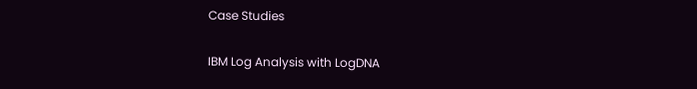Case Studies

IBM Log Analysis with LogDNA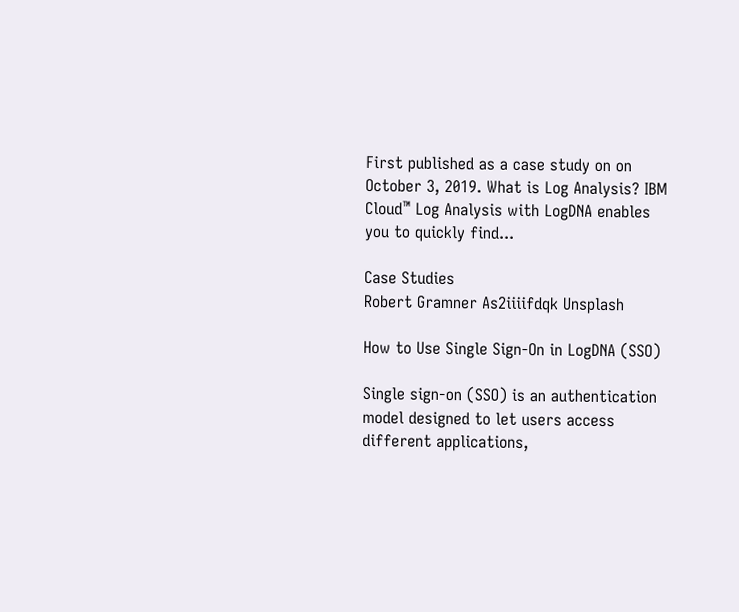First published as a case study on on October 3, 2019. What is Log Analysis? IBM Cloud™ Log Analysis with LogDNA enables you to quickly find...

Case Studies
Robert Gramner As2iiiifdqk Unsplash

How to Use Single Sign-On in LogDNA (SSO)

Single sign-on (SSO) is an authentication model designed to let users access different applications,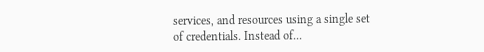services, and resources using a single set of credentials. Instead of...